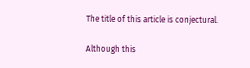The title of this article is conjectural.

Although this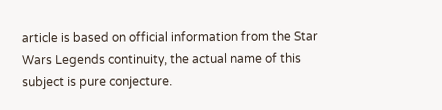article is based on official information from the Star Wars Legends continuity, the actual name of this subject is pure conjecture.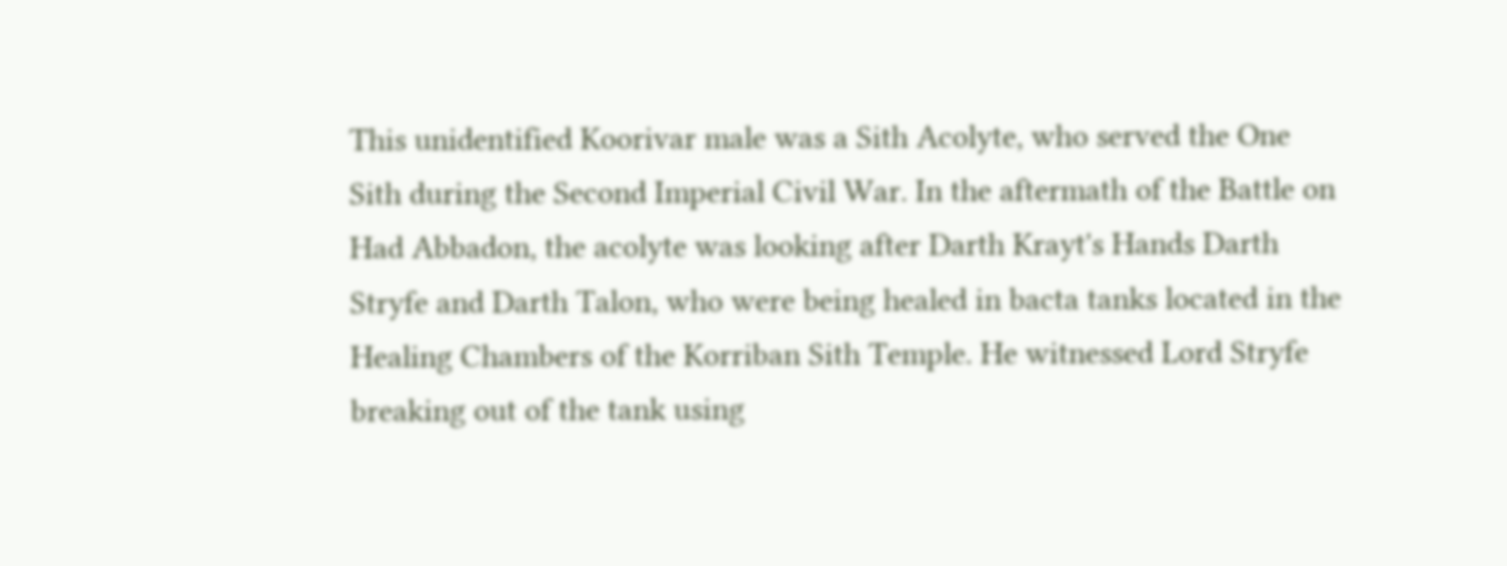This unidentified Koorivar male was a Sith Acolyte, who served the One Sith during the Second Imperial Civil War. In the aftermath of the Battle on Had Abbadon, the acolyte was looking after Darth Krayt's Hands Darth Stryfe and Darth Talon, who were being healed in bacta tanks located in the Healing Chambers of the Korriban Sith Temple. He witnessed Lord Stryfe breaking out of the tank using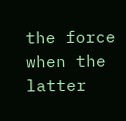the force when the latter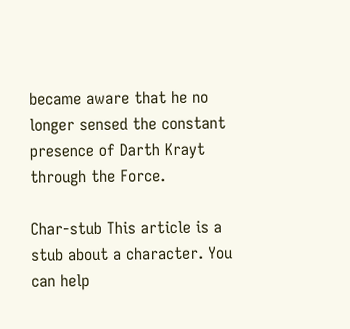became aware that he no longer sensed the constant presence of Darth Krayt through the Force.

Char-stub This article is a stub about a character. You can help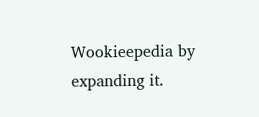Wookieepedia by expanding it.